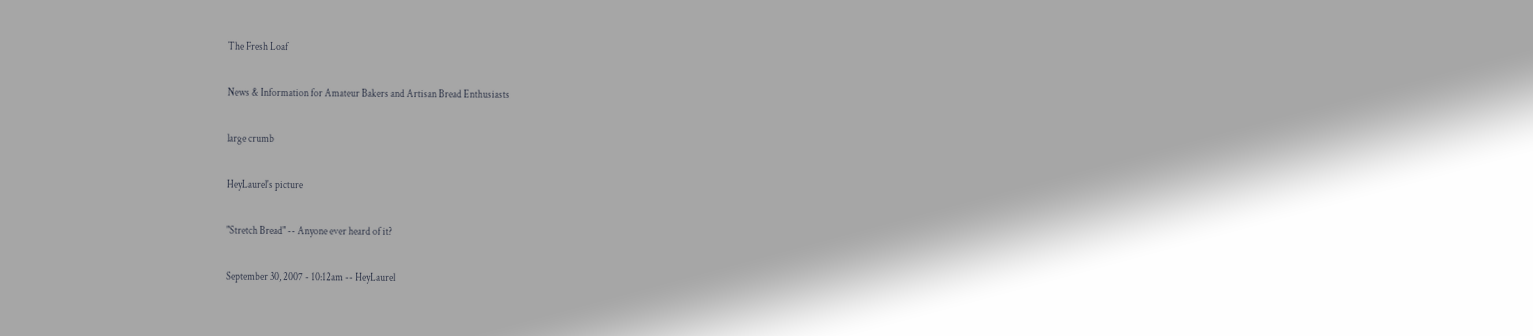The Fresh Loaf

News & Information for Amateur Bakers and Artisan Bread Enthusiasts

large crumb

HeyLaurel's picture

"Stretch Bread" -- Anyone ever heard of it?

September 30, 2007 - 10:12am -- HeyLaurel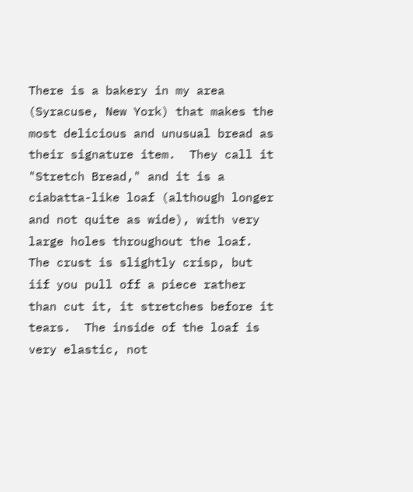There is a bakery in my area (Syracuse, New York) that makes the most delicious and unusual bread as their signature item.  They call it "Stretch Bread," and it is a ciabatta-like loaf (although longer and not quite as wide), with very large holes throughout the loaf.  The crust is slightly crisp, but iif you pull off a piece rather than cut it, it stretches before it tears.  The inside of the loaf is very elastic, not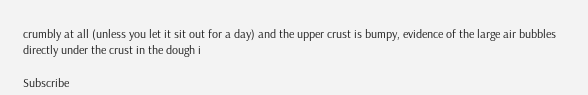crumbly at all (unless you let it sit out for a day) and the upper crust is bumpy, evidence of the large air bubbles directly under the crust in the dough i

Subscribe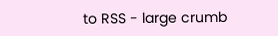to RSS - large crumb